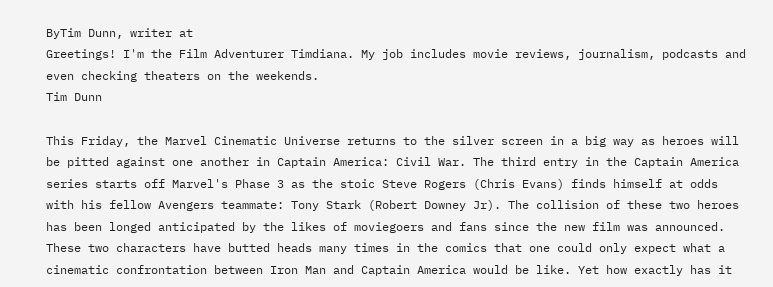ByTim Dunn, writer at
Greetings! I'm the Film Adventurer Timdiana. My job includes movie reviews, journalism, podcasts and even checking theaters on the weekends.
Tim Dunn

This Friday, the Marvel Cinematic Universe returns to the silver screen in a big way as heroes will be pitted against one another in Captain America: Civil War. The third entry in the Captain America series starts off Marvel's Phase 3 as the stoic Steve Rogers (Chris Evans) finds himself at odds with his fellow Avengers teammate: Tony Stark (Robert Downey Jr). The collision of these two heroes has been longed anticipated by the likes of moviegoers and fans since the new film was announced. These two characters have butted heads many times in the comics that one could only expect what a cinematic confrontation between Iron Man and Captain America would be like. Yet how exactly has it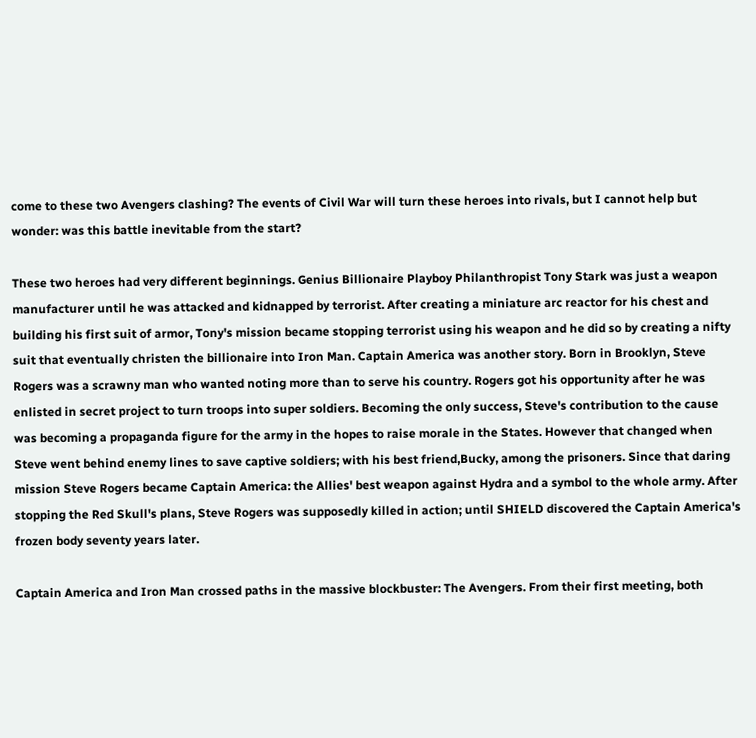come to these two Avengers clashing? The events of Civil War will turn these heroes into rivals, but I cannot help but wonder: was this battle inevitable from the start?

These two heroes had very different beginnings. Genius Billionaire Playboy Philanthropist Tony Stark was just a weapon manufacturer until he was attacked and kidnapped by terrorist. After creating a miniature arc reactor for his chest and building his first suit of armor, Tony's mission became stopping terrorist using his weapon and he did so by creating a nifty suit that eventually christen the billionaire into Iron Man. Captain America was another story. Born in Brooklyn, Steve Rogers was a scrawny man who wanted noting more than to serve his country. Rogers got his opportunity after he was enlisted in secret project to turn troops into super soldiers. Becoming the only success, Steve's contribution to the cause was becoming a propaganda figure for the army in the hopes to raise morale in the States. However that changed when Steve went behind enemy lines to save captive soldiers; with his best friend,Bucky, among the prisoners. Since that daring mission Steve Rogers became Captain America: the Allies' best weapon against Hydra and a symbol to the whole army. After stopping the Red Skull's plans, Steve Rogers was supposedly killed in action; until SHIELD discovered the Captain America's frozen body seventy years later.

Captain America and Iron Man crossed paths in the massive blockbuster: The Avengers. From their first meeting, both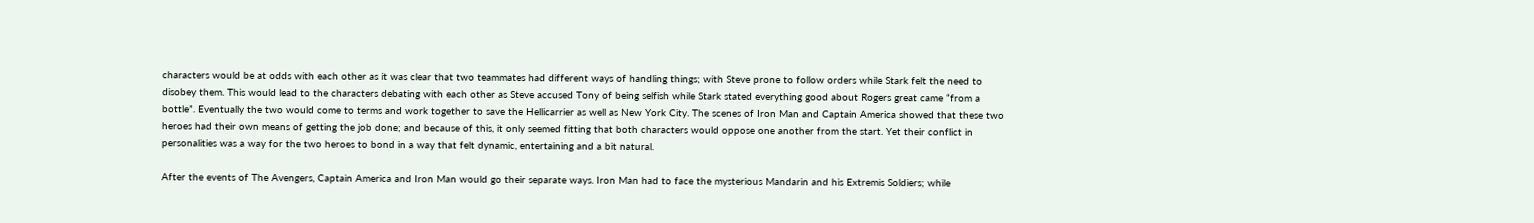characters would be at odds with each other as it was clear that two teammates had different ways of handling things; with Steve prone to follow orders while Stark felt the need to disobey them. This would lead to the characters debating with each other as Steve accused Tony of being selfish while Stark stated everything good about Rogers great came “from a bottle”. Eventually the two would come to terms and work together to save the Hellicarrier as well as New York City. The scenes of Iron Man and Captain America showed that these two heroes had their own means of getting the job done; and because of this, it only seemed fitting that both characters would oppose one another from the start. Yet their conflict in personalities was a way for the two heroes to bond in a way that felt dynamic, entertaining and a bit natural.

After the events of The Avengers, Captain America and Iron Man would go their separate ways. Iron Man had to face the mysterious Mandarin and his Extremis Soldiers; while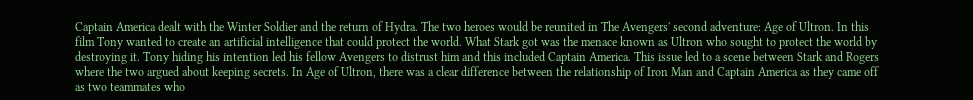Captain America dealt with the Winter Soldier and the return of Hydra. The two heroes would be reunited in The Avengers' second adventure: Age of Ultron. In this film Tony wanted to create an artificial intelligence that could protect the world. What Stark got was the menace known as Ultron who sought to protect the world by destroying it. Tony hiding his intention led his fellow Avengers to distrust him and this included Captain America. This issue led to a scene between Stark and Rogers where the two argued about keeping secrets. In Age of Ultron, there was a clear difference between the relationship of Iron Man and Captain America as they came off as two teammates who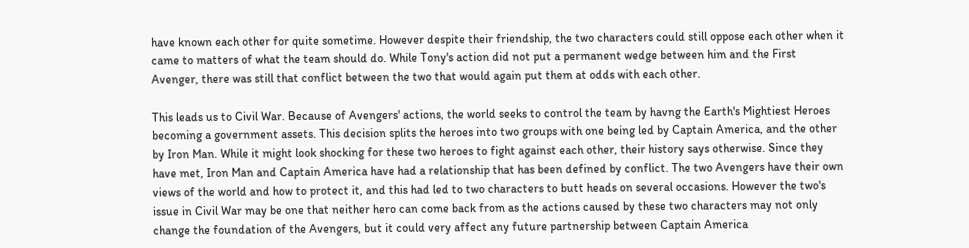have known each other for quite sometime. However despite their friendship, the two characters could still oppose each other when it came to matters of what the team should do. While Tony's action did not put a permanent wedge between him and the First Avenger, there was still that conflict between the two that would again put them at odds with each other.

This leads us to Civil War. Because of Avengers' actions, the world seeks to control the team by havng the Earth's Mightiest Heroes becoming a government assets. This decision splits the heroes into two groups with one being led by Captain America, and the other by Iron Man. While it might look shocking for these two heroes to fight against each other, their history says otherwise. Since they have met, Iron Man and Captain America have had a relationship that has been defined by conflict. The two Avengers have their own views of the world and how to protect it, and this had led to two characters to butt heads on several occasions. However the two's issue in Civil War may be one that neither hero can come back from as the actions caused by these two characters may not only change the foundation of the Avengers, but it could very affect any future partnership between Captain America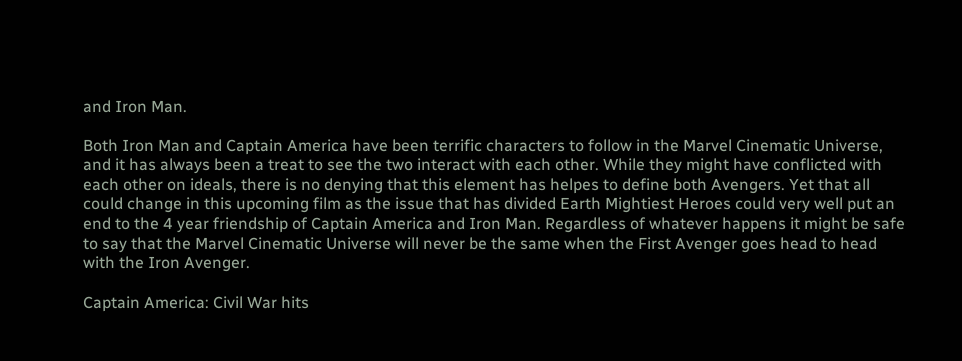and Iron Man.

Both Iron Man and Captain America have been terrific characters to follow in the Marvel Cinematic Universe, and it has always been a treat to see the two interact with each other. While they might have conflicted with each other on ideals, there is no denying that this element has helpes to define both Avengers. Yet that all could change in this upcoming film as the issue that has divided Earth Mightiest Heroes could very well put an end to the 4 year friendship of Captain America and Iron Man. Regardless of whatever happens it might be safe to say that the Marvel Cinematic Universe will never be the same when the First Avenger goes head to head with the Iron Avenger.

Captain America: Civil War hits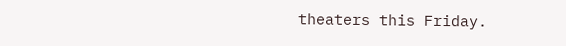theaters this Friday.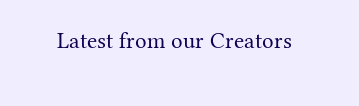Latest from our Creators